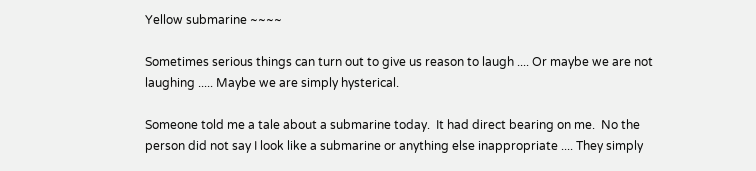Yellow submarine ~~~~

Sometimes serious things can turn out to give us reason to laugh .... Or maybe we are not laughing ..... Maybe we are simply hysterical.

Someone told me a tale about a submarine today.  It had direct bearing on me.  No the person did not say I look like a submarine or anything else inappropriate .... They simply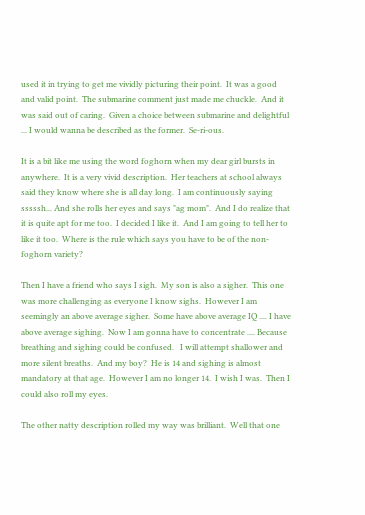used it in trying to get me vividly picturing their point.  It was a good and valid point.  The submarine comment just made me chuckle.  And it was said out of caring.  Given a choice between submarine and delightful ... I would wanna be described as the former.  Se-ri-ous.

It is a bit like me using the word foghorn when my dear girl bursts in anywhere.  It is a very vivid description.  Her teachers at school always said they know where she is all day long.  I am continuously saying sssssh... And she rolls her eyes and says "ag mom".  And I do realize that it is quite apt for me too.  I decided I like it.  And I am going to tell her to like it too.  Where is the rule which says you have to be of the non-foghorn variety?

Then I have a friend who says I sigh.  My son is also a sigher.  This one was more challenging as everyone I know sighs.  However I am seemingly an above average sigher.  Some have above average IQ .... I have above average sighing.  Now I am gonna have to concentrate .... Because breathing and sighing could be confused.   I will attempt shallower and more silent breaths.  And my boy?  He is 14 and sighing is almost mandatory at that age.  However I am no longer 14.  I wish I was.  Then I could also roll my eyes.

The other natty description rolled my way was brilliant.  Well that one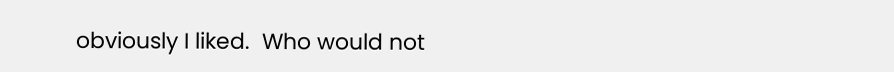obviously I liked.  Who would not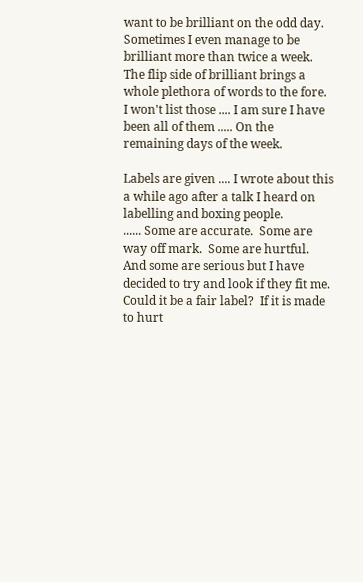want to be brilliant on the odd day.  Sometimes I even manage to be brilliant more than twice a week.  The flip side of brilliant brings a whole plethora of words to the fore.  I won't list those .... I am sure I have been all of them ..... On the remaining days of the week.

Labels are given .... I wrote about this a while ago after a talk I heard on labelling and boxing people.
...... Some are accurate.  Some are way off mark.  Some are hurtful.  And some are serious but I have decided to try and look if they fit me.  Could it be a fair label?  If it is made to hurt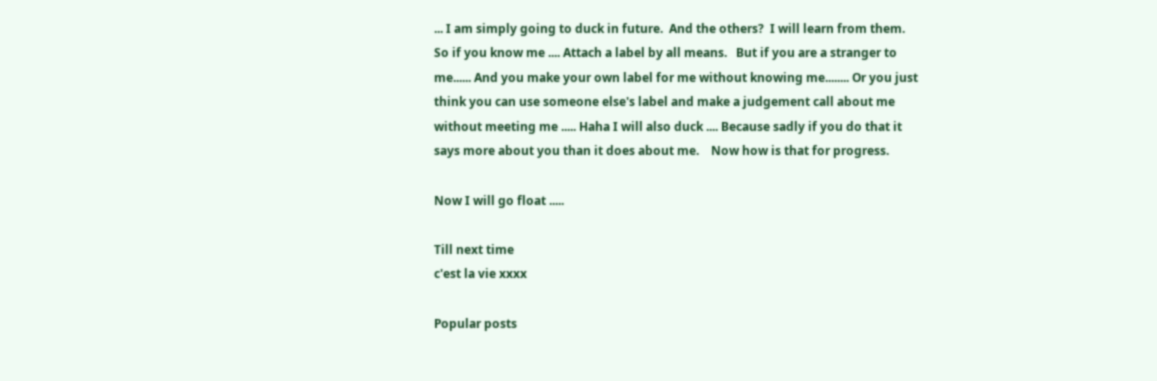... I am simply going to duck in future.  And the others?  I will learn from them.  So if you know me .... Attach a label by all means.   But if you are a stranger to me...... And you make your own label for me without knowing me........ Or you just think you can use someone else's label and make a judgement call about me without meeting me ..... Haha I will also duck .... Because sadly if you do that it says more about you than it does about me.    Now how is that for progress.

Now I will go float .....

Till next time
c'est la vie xxxx

Popular posts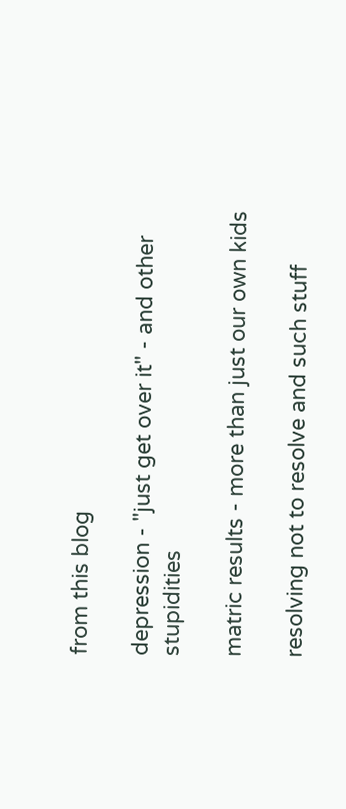from this blog

depression - "just get over it" - and other stupidities

matric results - more than just our own kids

resolving not to resolve and such stuff